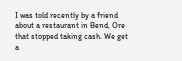I was told recently by a friend about a restaurant in Bend, Ore that stopped taking cash. We get a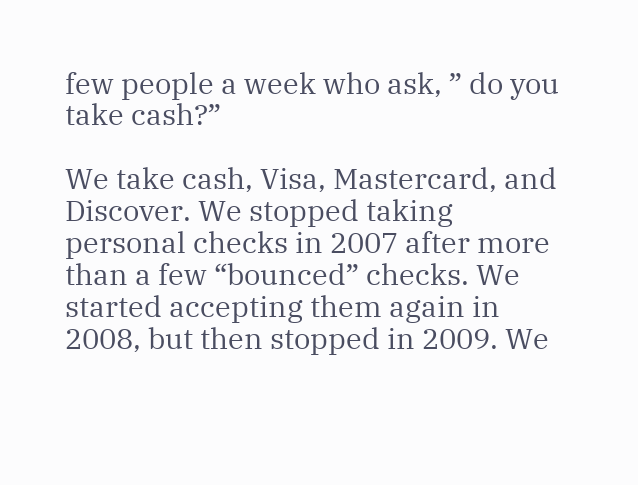few people a week who ask, ” do you take cash?”

We take cash, Visa, Mastercard, and Discover. We stopped taking personal checks in 2007 after more than a few “bounced” checks. We started accepting them again in 2008, but then stopped in 2009. We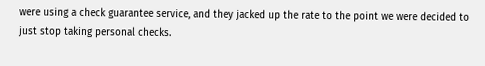were using a check guarantee service, and they jacked up the rate to the point we were decided to just stop taking personal checks.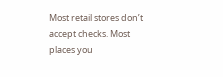Most retail stores don’t accept checks. Most places you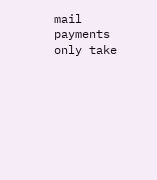mail payments only take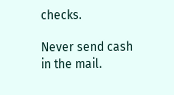checks.

Never send cash in the mail.